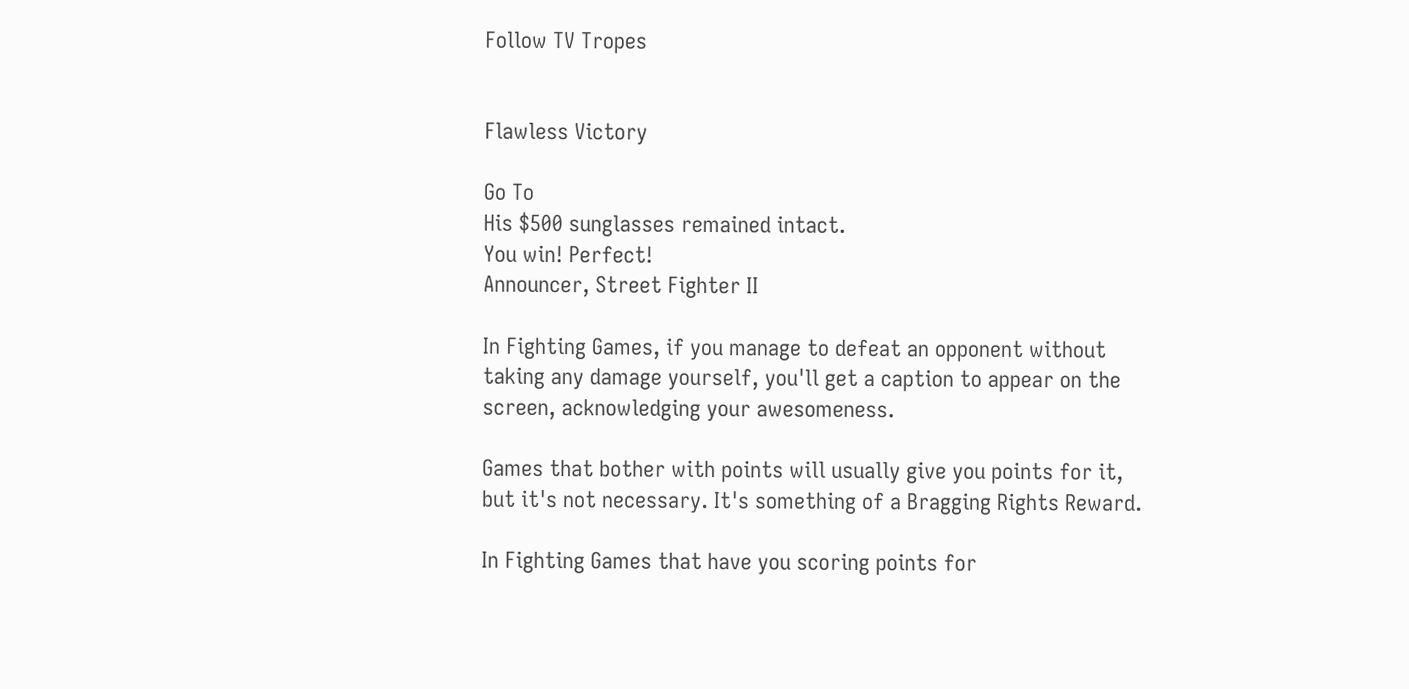Follow TV Tropes


Flawless Victory

Go To
His $500 sunglasses remained intact.
You win! Perfect!
Announcer, Street Fighter II

In Fighting Games, if you manage to defeat an opponent without taking any damage yourself, you'll get a caption to appear on the screen, acknowledging your awesomeness.

Games that bother with points will usually give you points for it, but it's not necessary. It's something of a Bragging Rights Reward.

In Fighting Games that have you scoring points for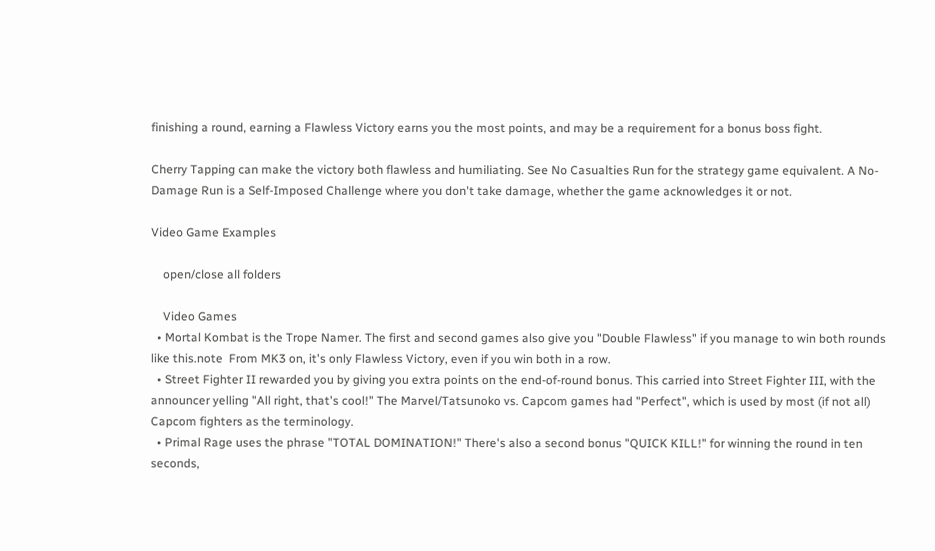finishing a round, earning a Flawless Victory earns you the most points, and may be a requirement for a bonus boss fight.

Cherry Tapping can make the victory both flawless and humiliating. See No Casualties Run for the strategy game equivalent. A No-Damage Run is a Self-Imposed Challenge where you don't take damage, whether the game acknowledges it or not.

Video Game Examples

    open/close all folders

    Video Games
  • Mortal Kombat is the Trope Namer. The first and second games also give you "Double Flawless" if you manage to win both rounds like this.note  From MK3 on, it's only Flawless Victory, even if you win both in a row.
  • Street Fighter II rewarded you by giving you extra points on the end-of-round bonus. This carried into Street Fighter III, with the announcer yelling "All right, that's cool!" The Marvel/Tatsunoko vs. Capcom games had "Perfect", which is used by most (if not all) Capcom fighters as the terminology.
  • Primal Rage uses the phrase "TOTAL DOMINATION!" There's also a second bonus "QUICK KILL!" for winning the round in ten seconds,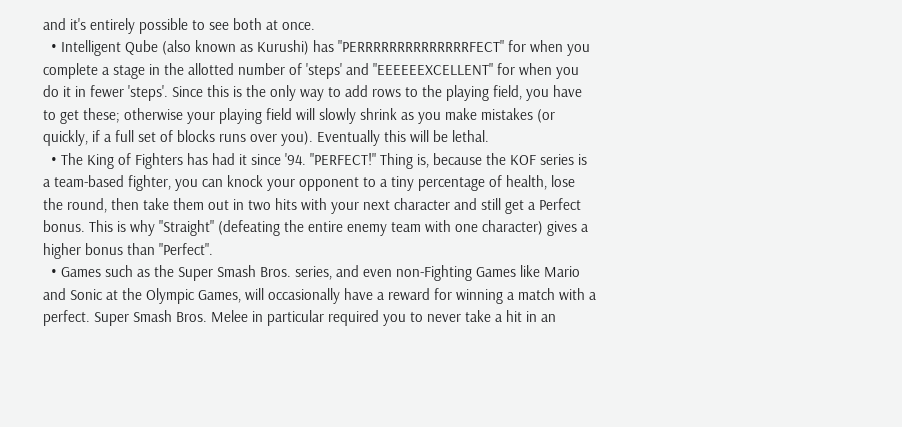and it's entirely possible to see both at once.
  • Intelligent Qube (also known as Kurushi) has "PERRRRRRRRRRRRRRFECT" for when you complete a stage in the allotted number of 'steps' and "EEEEEEXCELLENT" for when you do it in fewer 'steps'. Since this is the only way to add rows to the playing field, you have to get these; otherwise your playing field will slowly shrink as you make mistakes (or quickly, if a full set of blocks runs over you). Eventually this will be lethal.
  • The King of Fighters has had it since '94. "PERFECT!" Thing is, because the KOF series is a team-based fighter, you can knock your opponent to a tiny percentage of health, lose the round, then take them out in two hits with your next character and still get a Perfect bonus. This is why "Straight" (defeating the entire enemy team with one character) gives a higher bonus than "Perfect".
  • Games such as the Super Smash Bros. series, and even non-Fighting Games like Mario and Sonic at the Olympic Games, will occasionally have a reward for winning a match with a perfect. Super Smash Bros. Melee in particular required you to never take a hit in an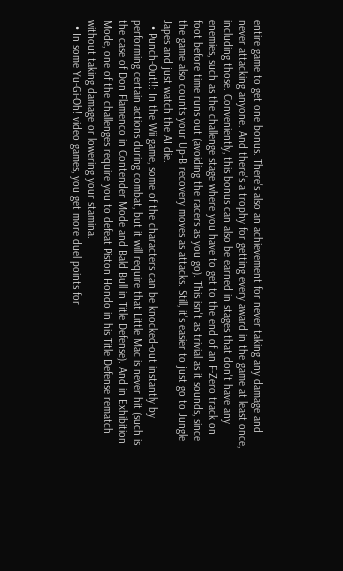entire game to get one bonus. There's also an achievement for never taking any damage and never attacking anyone. And there's a trophy for getting every award in the game at least once, including those. Conveniently, this bonus can also be earned in stages that don't have any enemies, such as the challenge stage where you have to get to the end of an F-Zero track on foot before time runs out (avoiding the racers as you go). This isn't as trivial as it sounds, since the game also counts your Up-B recovery moves as attacks. Still, it's easier to just go to Jungle Japes and just watch the AI die.
  • Punch-Out!!: In the Wii game, some of the characters can be knocked-out instantly by performing certain actions during combat, but it will require that Little Mac is never hit (such is the case of Don Flamenco in Contender Mode and Bald Bull in Title Defense). And in Exhibition Mode, one of the challenges require you to defeat Piston Hondo in his Title Defense rematch without taking damage or lowering your stamina.
  • In some Yu-Gi-Oh! video games, you get more duel points for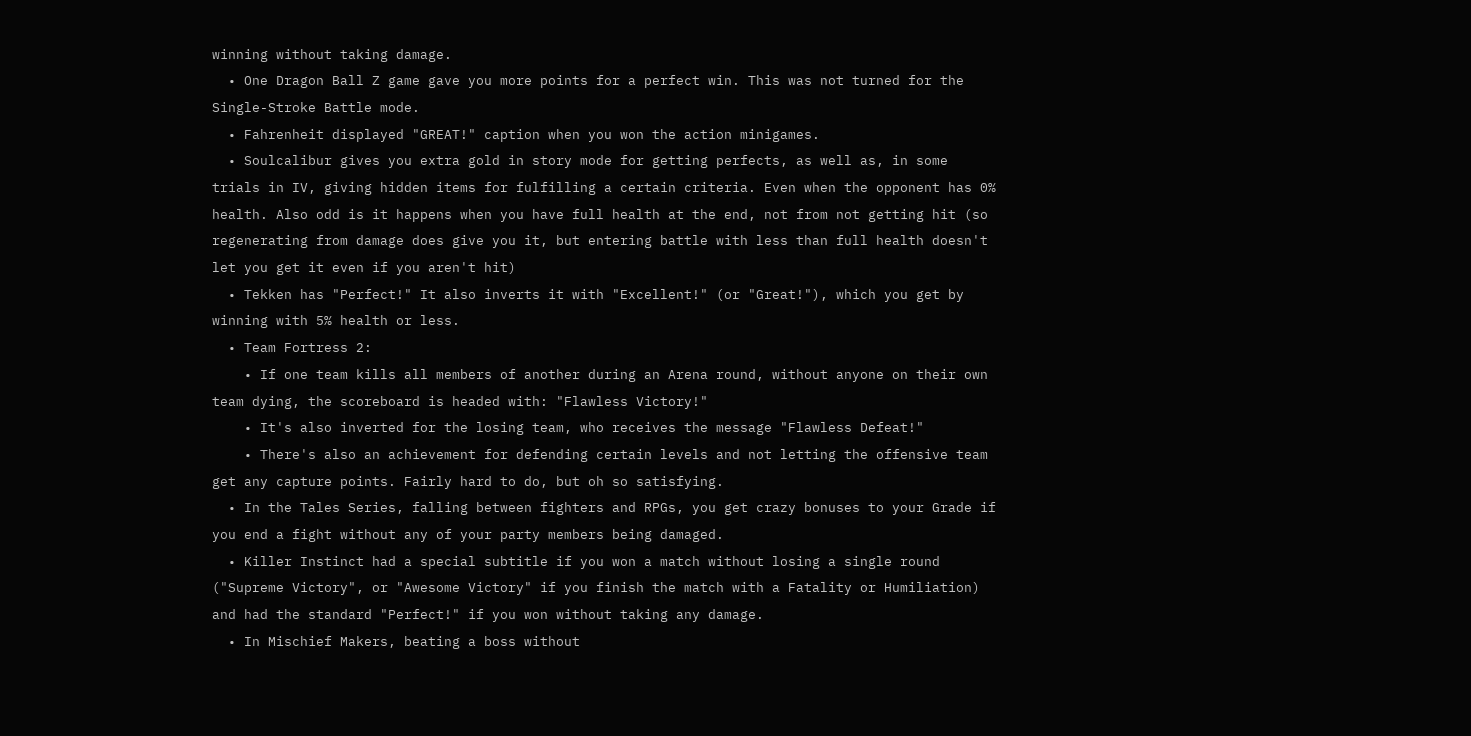winning without taking damage.
  • One Dragon Ball Z game gave you more points for a perfect win. This was not turned for the Single-Stroke Battle mode.
  • Fahrenheit displayed "GREAT!" caption when you won the action minigames.
  • Soulcalibur gives you extra gold in story mode for getting perfects, as well as, in some trials in IV, giving hidden items for fulfilling a certain criteria. Even when the opponent has 0% health. Also odd is it happens when you have full health at the end, not from not getting hit (so regenerating from damage does give you it, but entering battle with less than full health doesn't let you get it even if you aren't hit)
  • Tekken has "Perfect!" It also inverts it with "Excellent!" (or "Great!"), which you get by winning with 5% health or less.
  • Team Fortress 2:
    • If one team kills all members of another during an Arena round, without anyone on their own team dying, the scoreboard is headed with: "Flawless Victory!"
    • It's also inverted for the losing team, who receives the message "Flawless Defeat!"
    • There's also an achievement for defending certain levels and not letting the offensive team get any capture points. Fairly hard to do, but oh so satisfying.
  • In the Tales Series, falling between fighters and RPGs, you get crazy bonuses to your Grade if you end a fight without any of your party members being damaged.
  • Killer Instinct had a special subtitle if you won a match without losing a single round ("Supreme Victory", or "Awesome Victory" if you finish the match with a Fatality or Humiliation) and had the standard "Perfect!" if you won without taking any damage.
  • In Mischief Makers, beating a boss without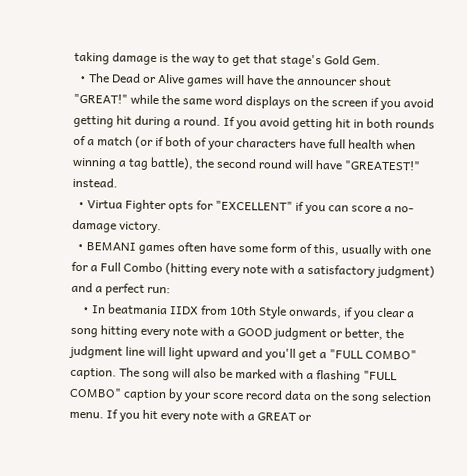taking damage is the way to get that stage's Gold Gem.
  • The Dead or Alive games will have the announcer shout "GREAT!" while the same word displays on the screen if you avoid getting hit during a round. If you avoid getting hit in both rounds of a match (or if both of your characters have full health when winning a tag battle), the second round will have "GREATEST!" instead.
  • Virtua Fighter opts for "EXCELLENT" if you can score a no-damage victory.
  • BEMANI games often have some form of this, usually with one for a Full Combo (hitting every note with a satisfactory judgment) and a perfect run:
    • In beatmania IIDX from 10th Style onwards, if you clear a song hitting every note with a GOOD judgment or better, the judgment line will light upward and you'll get a "FULL COMBO" caption. The song will also be marked with a flashing "FULL COMBO" caption by your score record data on the song selection menu. If you hit every note with a GREAT or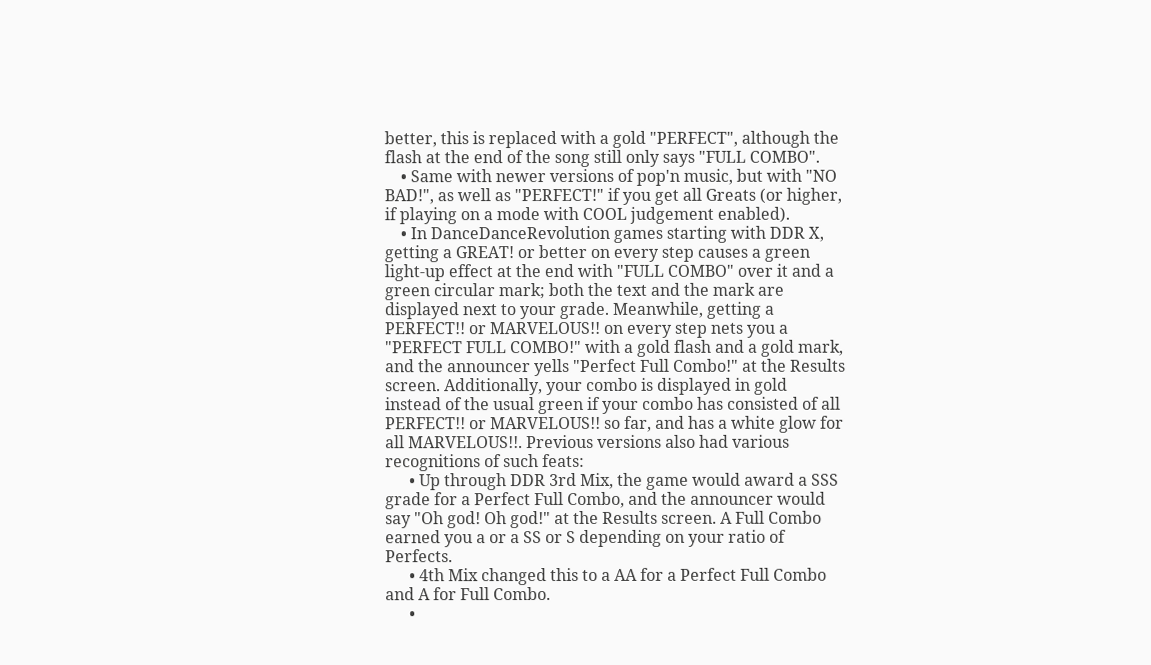better, this is replaced with a gold "PERFECT", although the flash at the end of the song still only says "FULL COMBO".
    • Same with newer versions of pop'n music, but with "NO BAD!", as well as "PERFECT!" if you get all Greats (or higher, if playing on a mode with COOL judgement enabled).
    • In DanceDanceRevolution games starting with DDR X, getting a GREAT! or better on every step causes a green light-up effect at the end with "FULL COMBO" over it and a green circular mark; both the text and the mark are displayed next to your grade. Meanwhile, getting a PERFECT!! or MARVELOUS!! on every step nets you a "PERFECT FULL COMBO!" with a gold flash and a gold mark, and the announcer yells "Perfect Full Combo!" at the Results screen. Additionally, your combo is displayed in gold instead of the usual green if your combo has consisted of all PERFECT!! or MARVELOUS!! so far, and has a white glow for all MARVELOUS!!. Previous versions also had various recognitions of such feats:
      • Up through DDR 3rd Mix, the game would award a SSS grade for a Perfect Full Combo, and the announcer would say "Oh god! Oh god!" at the Results screen. A Full Combo earned you a or a SS or S depending on your ratio of Perfects.
      • 4th Mix changed this to a AA for a Perfect Full Combo and A for Full Combo.
      •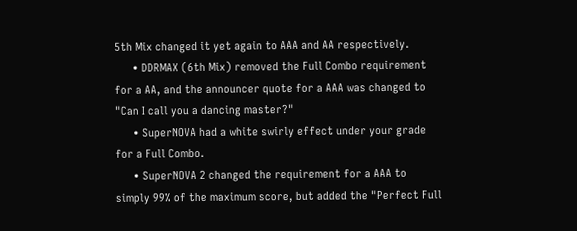5th Mix changed it yet again to AAA and AA respectively.
      • DDRMAX (6th Mix) removed the Full Combo requirement for a AA, and the announcer quote for a AAA was changed to "Can I call you a dancing master?"
      • SuperNOVA had a white swirly effect under your grade for a Full Combo.
      • SuperNOVA 2 changed the requirement for a AAA to simply 99% of the maximum score, but added the "Perfect Full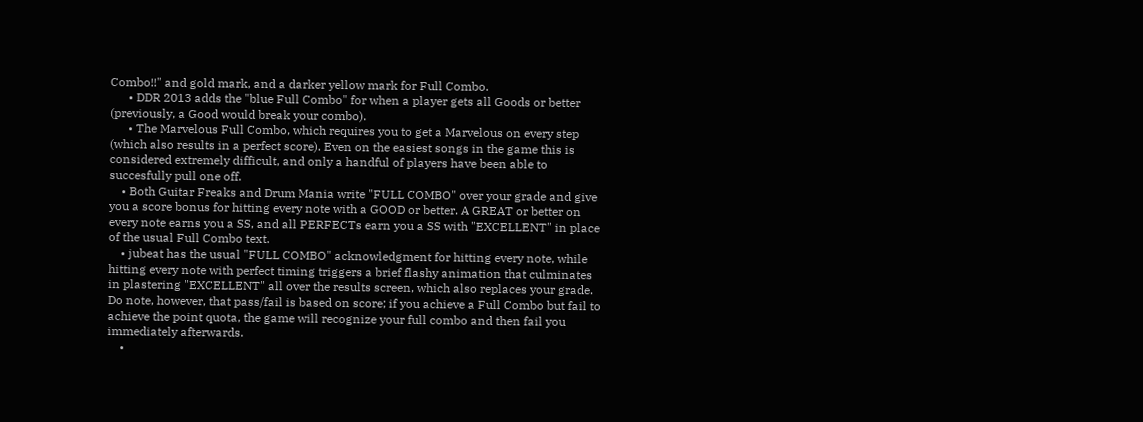Combo!!" and gold mark, and a darker yellow mark for Full Combo.
      • DDR 2013 adds the "blue Full Combo" for when a player gets all Goods or better (previously, a Good would break your combo).
      • The Marvelous Full Combo, which requires you to get a Marvelous on every step (which also results in a perfect score). Even on the easiest songs in the game this is considered extremely difficult, and only a handful of players have been able to succesfully pull one off.
    • Both Guitar Freaks and Drum Mania write "FULL COMBO" over your grade and give you a score bonus for hitting every note with a GOOD or better. A GREAT or better on every note earns you a SS, and all PERFECTs earn you a SS with "EXCELLENT" in place of the usual Full Combo text.
    • jubeat has the usual "FULL COMBO" acknowledgment for hitting every note, while hitting every note with perfect timing triggers a brief flashy animation that culminates in plastering "EXCELLENT" all over the results screen, which also replaces your grade. Do note, however, that pass/fail is based on score; if you achieve a Full Combo but fail to achieve the point quota, the game will recognize your full combo and then fail you immediately afterwards.
    •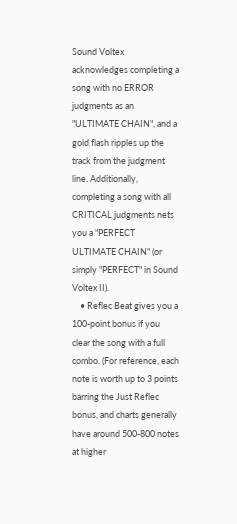Sound Voltex acknowledges completing a song with no ERROR judgments as an "ULTIMATE CHAIN", and a gold flash ripples up the track from the judgment line. Additionally, completing a song with all CRITICAL judgments nets you a "PERFECT ULTIMATE CHAIN" (or simply "PERFECT" in Sound Voltex II).
    • Reflec Beat gives you a 100-point bonus if you clear the song with a full combo. (For reference, each note is worth up to 3 points barring the Just Reflec bonus, and charts generally have around 500-800 notes at higher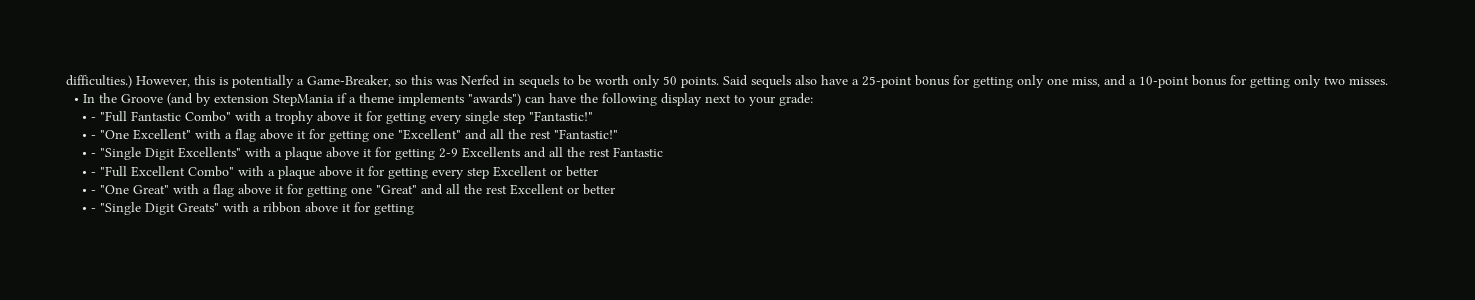difficulties.) However, this is potentially a Game-Breaker, so this was Nerfed in sequels to be worth only 50 points. Said sequels also have a 25-point bonus for getting only one miss, and a 10-point bonus for getting only two misses.
  • In the Groove (and by extension StepMania if a theme implements "awards") can have the following display next to your grade:
    • - "Full Fantastic Combo" with a trophy above it for getting every single step "Fantastic!"
    • - "One Excellent" with a flag above it for getting one "Excellent" and all the rest "Fantastic!"
    • - "Single Digit Excellents" with a plaque above it for getting 2-9 Excellents and all the rest Fantastic
    • - "Full Excellent Combo" with a plaque above it for getting every step Excellent or better
    • - "One Great" with a flag above it for getting one "Great" and all the rest Excellent or better
    • - "Single Digit Greats" with a ribbon above it for getting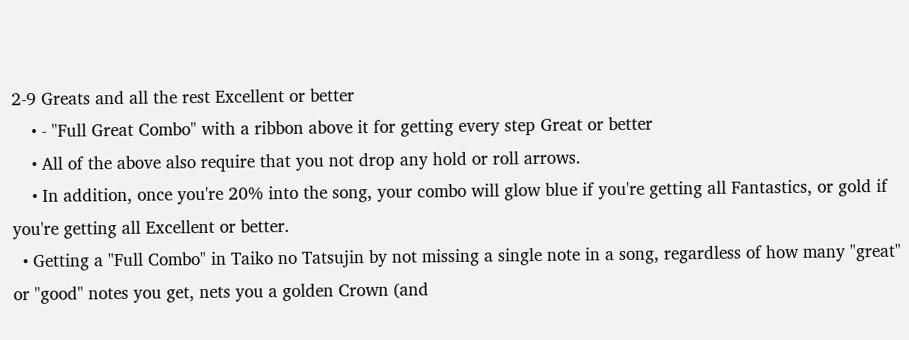2-9 Greats and all the rest Excellent or better
    • - "Full Great Combo" with a ribbon above it for getting every step Great or better
    • All of the above also require that you not drop any hold or roll arrows.
    • In addition, once you're 20% into the song, your combo will glow blue if you're getting all Fantastics, or gold if you're getting all Excellent or better.
  • Getting a "Full Combo" in Taiko no Tatsujin by not missing a single note in a song, regardless of how many "great" or "good" notes you get, nets you a golden Crown (and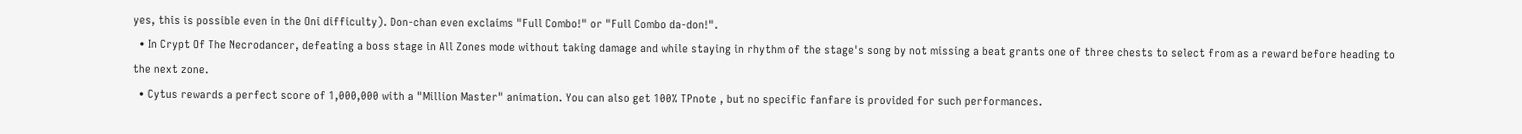yes, this is possible even in the Oni difficulty). Don-chan even exclaims "Full Combo!" or "Full Combo da-don!".
  • In Crypt Of The Necrodancer, defeating a boss stage in All Zones mode without taking damage and while staying in rhythm of the stage's song by not missing a beat grants one of three chests to select from as a reward before heading to the next zone.
  • Cytus rewards a perfect score of 1,000,000 with a "Million Master" animation. You can also get 100% TPnote , but no specific fanfare is provided for such performances.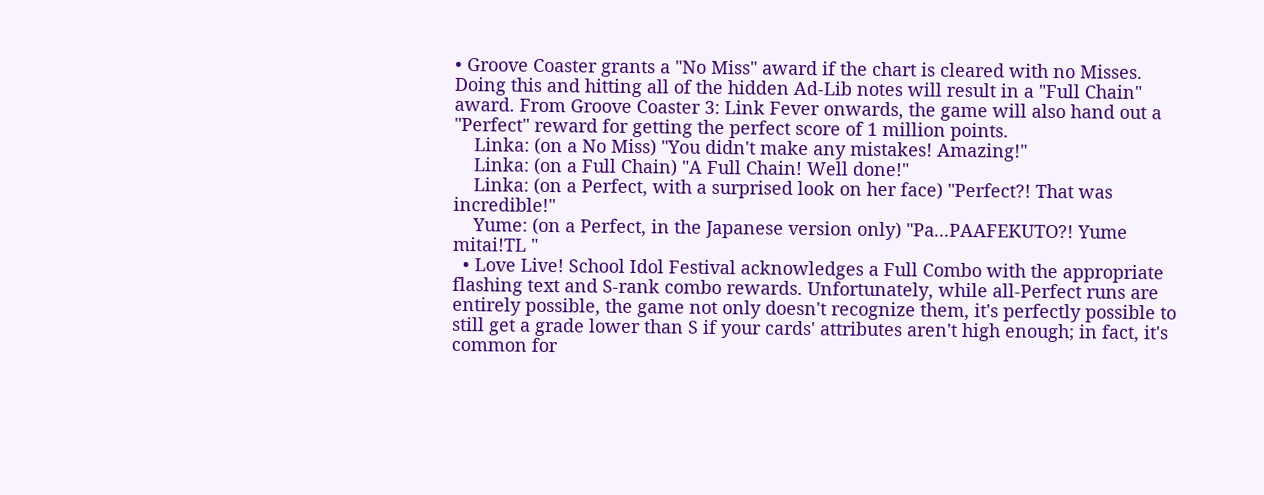• Groove Coaster grants a "No Miss" award if the chart is cleared with no Misses. Doing this and hitting all of the hidden Ad-Lib notes will result in a "Full Chain" award. From Groove Coaster 3: Link Fever onwards, the game will also hand out a "Perfect" reward for getting the perfect score of 1 million points.
    Linka: (on a No Miss) "You didn't make any mistakes! Amazing!"
    Linka: (on a Full Chain) "A Full Chain! Well done!"
    Linka: (on a Perfect, with a surprised look on her face) "Perfect?! That was incredible!"
    Yume: (on a Perfect, in the Japanese version only) "Pa...PAAFEKUTO?! Yume mitai!TL "
  • Love Live! School Idol Festival acknowledges a Full Combo with the appropriate flashing text and S-rank combo rewards. Unfortunately, while all-Perfect runs are entirely possible, the game not only doesn't recognize them, it's perfectly possible to still get a grade lower than S if your cards' attributes aren't high enough; in fact, it's common for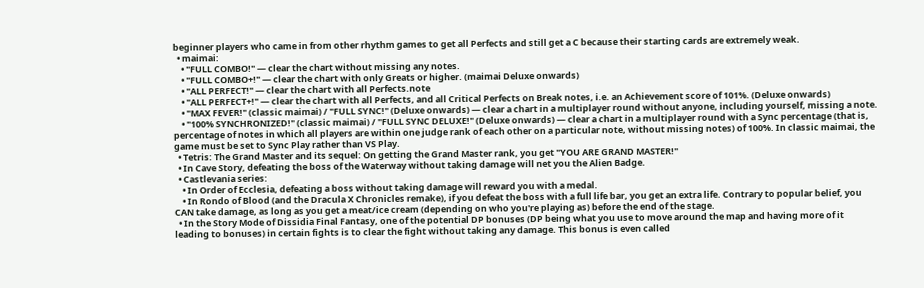beginner players who came in from other rhythm games to get all Perfects and still get a C because their starting cards are extremely weak.
  • maimai:
    • "FULL COMBO!" — clear the chart without missing any notes.
    • "FULL COMBO+!" — clear the chart with only Greats or higher. (maimai Deluxe onwards)
    • "ALL PERFECT!" — clear the chart with all Perfects.note
    • "ALL PERFECT+!" — clear the chart with all Perfects, and all Critical Perfects on Break notes, i.e. an Achievement score of 101%. (Deluxe onwards)
    • "MAX FEVER!" (classic maimai) / "FULL SYNC!" (Deluxe onwards) — clear a chart in a multiplayer round without anyone, including yourself, missing a note.
    • "100% SYNCHRONIZED!" (classic maimai) / "FULL SYNC DELUXE!" (Deluxe onwards) — clear a chart in a multiplayer round with a Sync percentage (that is, percentage of notes in which all players are within one judge rank of each other on a particular note, without missing notes) of 100%. In classic maimai, the game must be set to Sync Play rather than VS Play.
  • Tetris: The Grand Master and its sequel: On getting the Grand Master rank, you get "YOU ARE GRAND MASTER!"
  • In Cave Story, defeating the boss of the Waterway without taking damage will net you the Alien Badge.
  • Castlevania series:
    • In Order of Ecclesia, defeating a boss without taking damage will reward you with a medal.
    • In Rondo of Blood (and the Dracula X Chronicles remake), if you defeat the boss with a full life bar, you get an extra life. Contrary to popular belief, you CAN take damage, as long as you get a meat/ice cream (depending on who you're playing as) before the end of the stage.
  • In the Story Mode of Dissidia Final Fantasy, one of the potential DP bonuses (DP being what you use to move around the map and having more of it leading to bonuses) in certain fights is to clear the fight without taking any damage. This bonus is even called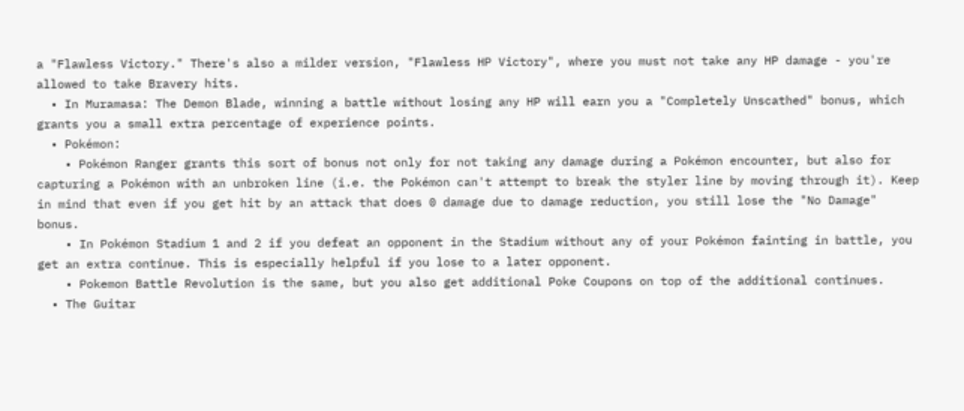a "Flawless Victory." There's also a milder version, "Flawless HP Victory", where you must not take any HP damage - you're allowed to take Bravery hits.
  • In Muramasa: The Demon Blade, winning a battle without losing any HP will earn you a "Completely Unscathed" bonus, which grants you a small extra percentage of experience points.
  • Pokémon:
    • Pokémon Ranger grants this sort of bonus not only for not taking any damage during a Pokémon encounter, but also for capturing a Pokémon with an unbroken line (i.e. the Pokémon can't attempt to break the styler line by moving through it). Keep in mind that even if you get hit by an attack that does 0 damage due to damage reduction, you still lose the "No Damage" bonus.
    • In Pokémon Stadium 1 and 2 if you defeat an opponent in the Stadium without any of your Pokémon fainting in battle, you get an extra continue. This is especially helpful if you lose to a later opponent.
    • Pokemon Battle Revolution is the same, but you also get additional Poke Coupons on top of the additional continues.
  • The Guitar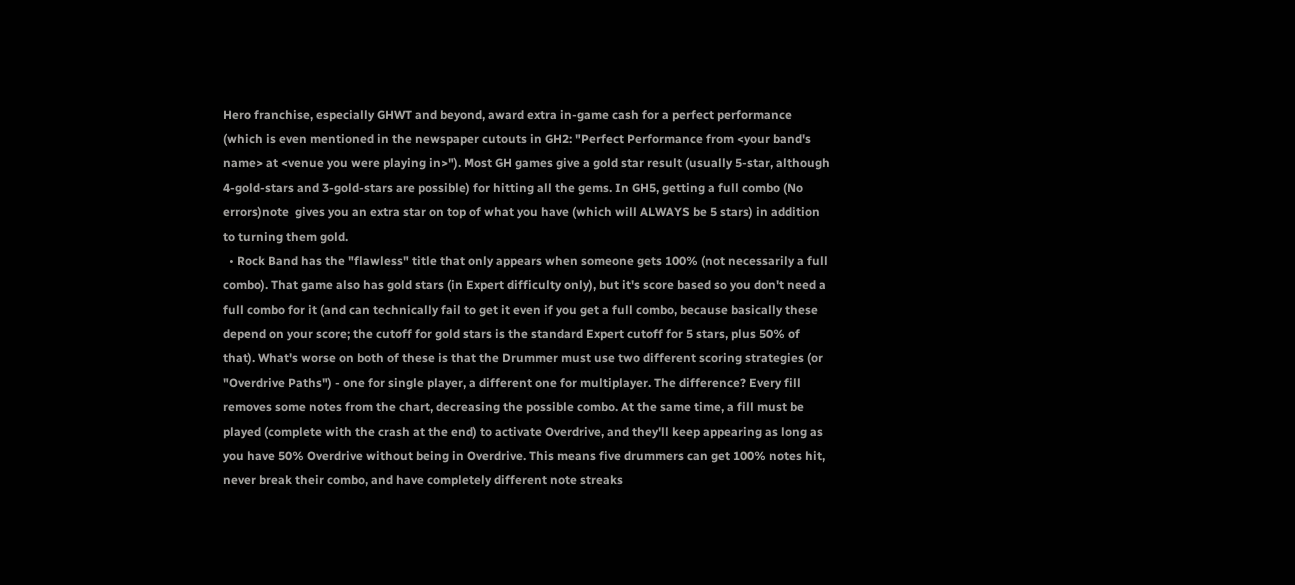Hero franchise, especially GHWT and beyond, award extra in-game cash for a perfect performance (which is even mentioned in the newspaper cutouts in GH2: "Perfect Performance from <your band's name> at <venue you were playing in>"). Most GH games give a gold star result (usually 5-star, although 4-gold-stars and 3-gold-stars are possible) for hitting all the gems. In GH5, getting a full combo (No errors)note  gives you an extra star on top of what you have (which will ALWAYS be 5 stars) in addition to turning them gold.
  • Rock Band has the "flawless" title that only appears when someone gets 100% (not necessarily a full combo). That game also has gold stars (in Expert difficulty only), but it's score based so you don't need a full combo for it (and can technically fail to get it even if you get a full combo, because basically these depend on your score; the cutoff for gold stars is the standard Expert cutoff for 5 stars, plus 50% of that). What's worse on both of these is that the Drummer must use two different scoring strategies (or "Overdrive Paths") - one for single player, a different one for multiplayer. The difference? Every fill removes some notes from the chart, decreasing the possible combo. At the same time, a fill must be played (complete with the crash at the end) to activate Overdrive, and they'll keep appearing as long as you have 50% Overdrive without being in Overdrive. This means five drummers can get 100% notes hit, never break their combo, and have completely different note streaks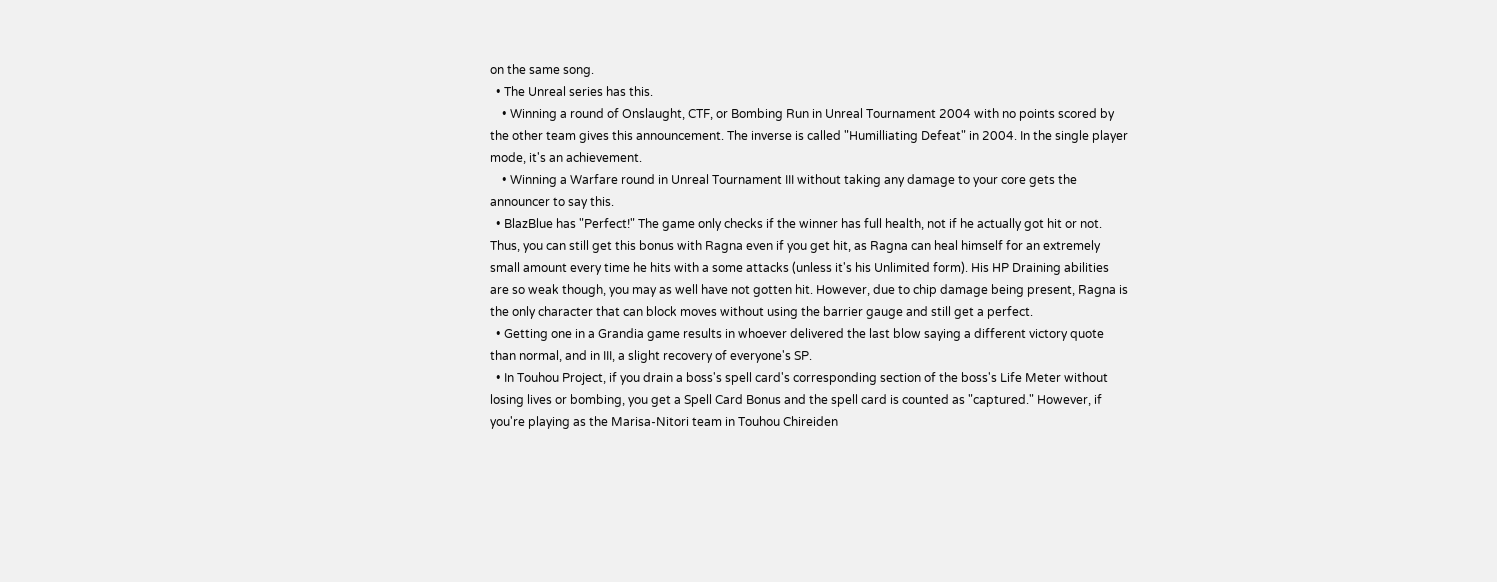on the same song.
  • The Unreal series has this.
    • Winning a round of Onslaught, CTF, or Bombing Run in Unreal Tournament 2004 with no points scored by the other team gives this announcement. The inverse is called "Humilliating Defeat" in 2004. In the single player mode, it's an achievement.
    • Winning a Warfare round in Unreal Tournament III without taking any damage to your core gets the announcer to say this.
  • BlazBlue has "Perfect!" The game only checks if the winner has full health, not if he actually got hit or not. Thus, you can still get this bonus with Ragna even if you get hit, as Ragna can heal himself for an extremely small amount every time he hits with a some attacks (unless it's his Unlimited form). His HP Draining abilities are so weak though, you may as well have not gotten hit. However, due to chip damage being present, Ragna is the only character that can block moves without using the barrier gauge and still get a perfect.
  • Getting one in a Grandia game results in whoever delivered the last blow saying a different victory quote than normal, and in III, a slight recovery of everyone's SP.
  • In Touhou Project, if you drain a boss's spell card's corresponding section of the boss's Life Meter without losing lives or bombing, you get a Spell Card Bonus and the spell card is counted as "captured." However, if you're playing as the Marisa-Nitori team in Touhou Chireiden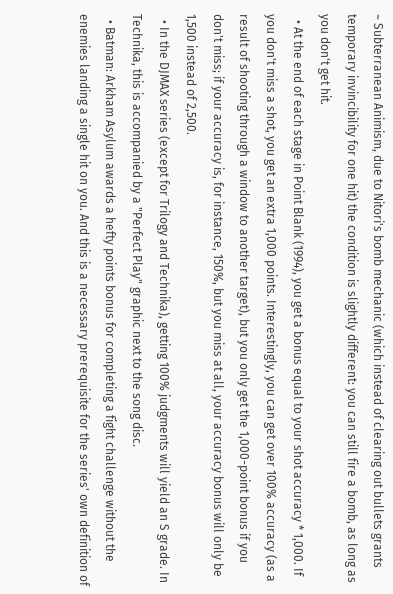~ Subterranean Animism, due to Nitori's bomb mechanic (which instead of clearing out bullets grants temporary invincibility for one hit) the condition is slightly different: you can still fire a bomb, as long as you don't get hit.
  • At the end of each stage in Point Blank (1994), you get a bonus equal to your shot accuracy * 1,000. If you don't miss a shot, you get an extra 1,000 points. Interestingly, you can get over 100% accuracy (as a result of shooting through a window to another target), but you only get the 1,000-point bonus if you don't miss; if your accuracy is, for instance, 150%, but you miss at all, your accuracy bonus will only be 1,500 instead of 2,500.
  • In the DJMAX series (except for Trilogy and Technika), getting 100% judgments will yield an S grade. In Technika, this is accompanied by a "Perfect Play" graphic next to the song disc.
  • Batman: Arkham Asylum awards a hefty points bonus for completing a fight challenge without the enemies landing a single hit on you. And this is a necessary prerequisite for the series' own definition of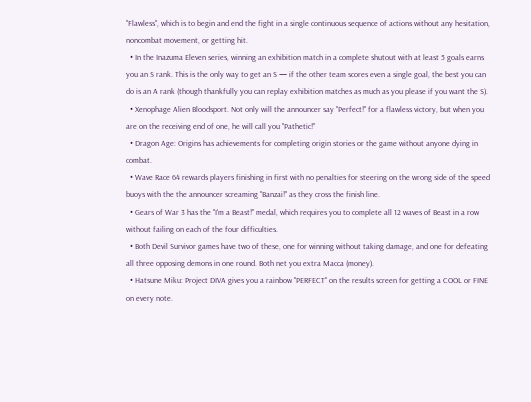"Flawless", which is to begin and end the fight in a single continuous sequence of actions without any hesitation, noncombat movement, or getting hit.
  • In the Inazuma Eleven series, winning an exhibition match in a complete shutout with at least 5 goals earns you an S rank. This is the only way to get an S — if the other team scores even a single goal, the best you can do is an A rank (though thankfully you can replay exhibition matches as much as you please if you want the S).
  • Xenophage Alien Bloodsport. Not only will the announcer say "Perfect!" for a flawless victory, but when you are on the receiving end of one, he will call you "Pathetic!"
  • Dragon Age: Origins has achievements for completing origin stories or the game without anyone dying in combat.
  • Wave Race 64 rewards players finishing in first with no penalties for steering on the wrong side of the speed buoys with the the announcer screaming "Banzai!" as they cross the finish line.
  • Gears of War 3 has the "I'm a Beast!" medal, which requires you to complete all 12 waves of Beast in a row without failing on each of the four difficulties.
  • Both Devil Survivor games have two of these, one for winning without taking damage, and one for defeating all three opposing demons in one round. Both net you extra Macca (money).
  • Hatsune Miku: Project DIVA gives you a rainbow "PERFECT" on the results screen for getting a COOL or FINE on every note.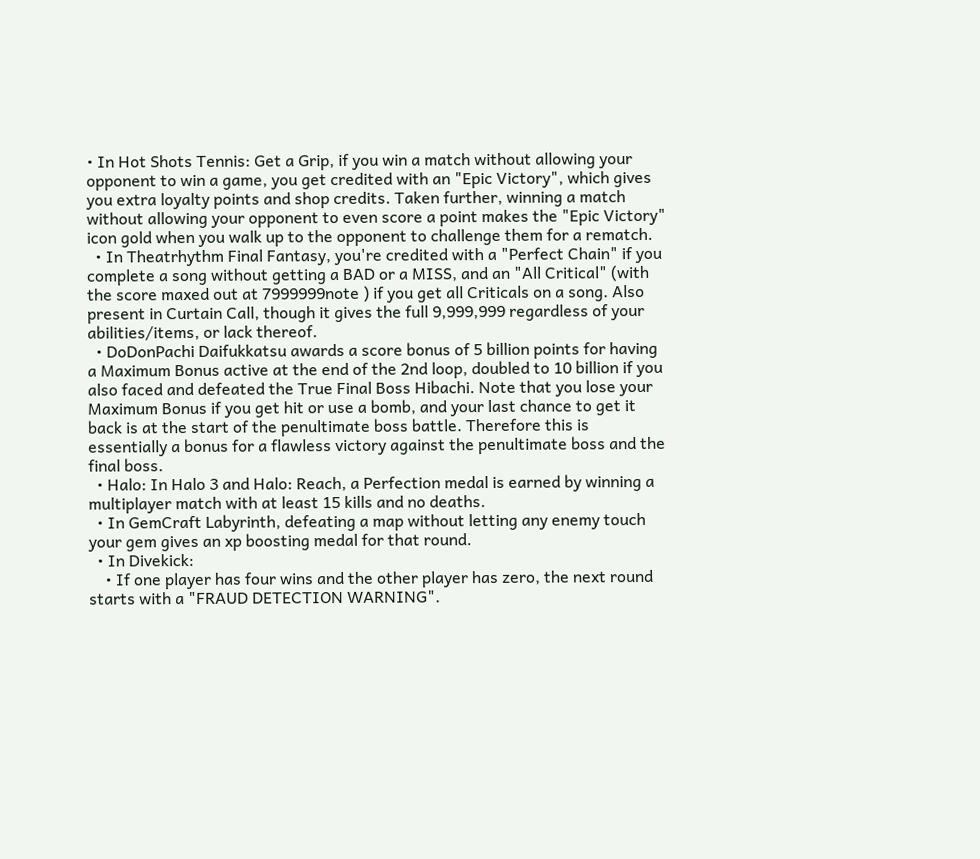• In Hot Shots Tennis: Get a Grip, if you win a match without allowing your opponent to win a game, you get credited with an "Epic Victory", which gives you extra loyalty points and shop credits. Taken further, winning a match without allowing your opponent to even score a point makes the "Epic Victory" icon gold when you walk up to the opponent to challenge them for a rematch.
  • In Theatrhythm Final Fantasy, you're credited with a "Perfect Chain" if you complete a song without getting a BAD or a MISS, and an "All Critical" (with the score maxed out at 7999999note ) if you get all Criticals on a song. Also present in Curtain Call, though it gives the full 9,999,999 regardless of your abilities/items, or lack thereof.
  • DoDonPachi Daifukkatsu awards a score bonus of 5 billion points for having a Maximum Bonus active at the end of the 2nd loop, doubled to 10 billion if you also faced and defeated the True Final Boss Hibachi. Note that you lose your Maximum Bonus if you get hit or use a bomb, and your last chance to get it back is at the start of the penultimate boss battle. Therefore this is essentially a bonus for a flawless victory against the penultimate boss and the final boss.
  • Halo: In Halo 3 and Halo: Reach, a Perfection medal is earned by winning a multiplayer match with at least 15 kills and no deaths.
  • In GemCraft Labyrinth, defeating a map without letting any enemy touch your gem gives an xp boosting medal for that round.
  • In Divekick:
    • If one player has four wins and the other player has zero, the next round starts with a "FRAUD DETECTION WARNING".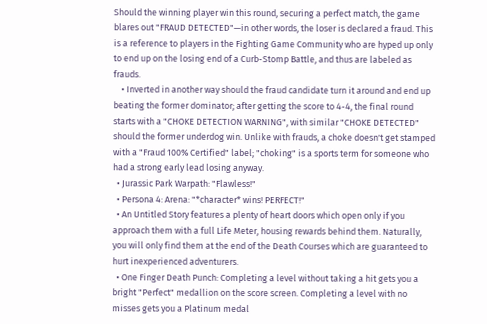Should the winning player win this round, securing a perfect match, the game blares out "FRAUD DETECTED"—in other words, the loser is declared a fraud. This is a reference to players in the Fighting Game Community who are hyped up only to end up on the losing end of a Curb-Stomp Battle, and thus are labeled as frauds.
    • Inverted in another way should the fraud candidate turn it around and end up beating the former dominator; after getting the score to 4-4, the final round starts with a "CHOKE DETECTION WARNING", with similar "CHOKE DETECTED" should the former underdog win. Unlike with frauds, a choke doesn't get stamped with a "Fraud 100% Certified" label; "choking" is a sports term for someone who had a strong early lead losing anyway.
  • Jurassic Park Warpath: "Flawless!"
  • Persona 4: Arena: "*character* wins! PERFECT!"
  • An Untitled Story features a plenty of heart doors which open only if you approach them with a full Life Meter, housing rewards behind them. Naturally, you will only find them at the end of the Death Courses which are guaranteed to hurt inexperienced adventurers.
  • One Finger Death Punch: Completing a level without taking a hit gets you a bright "Perfect" medallion on the score screen. Completing a level with no misses gets you a Platinum medal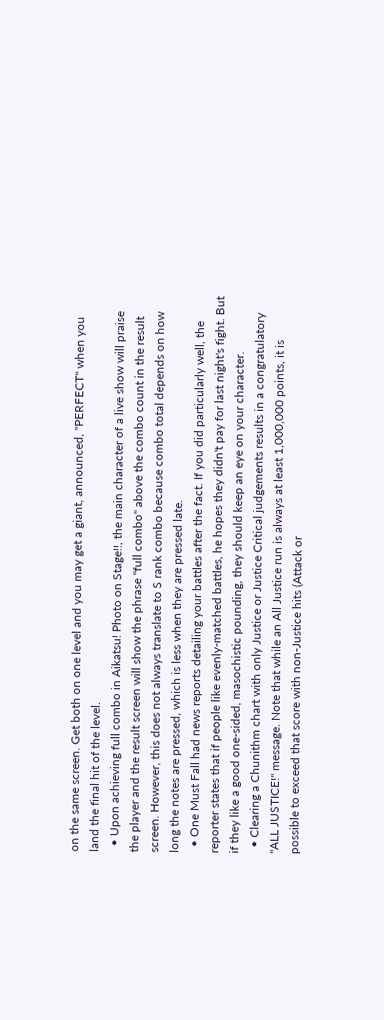on the same screen. Get both on one level and you may get a giant, announced, "PERFECT" when you land the final hit of the level.
  • Upon achieving full combo in Aikatsu! Photo on Stage!!, the main character of a live show will praise the player and the result screen will show the phrase "full combo" above the combo count in the result screen. However, this does not always translate to S rank combo because combo total depends on how long the notes are pressed, which is less when they are pressed late.
  • One Must Fall had news reports detailing your battles after the fact. If you did particularly well, the reporter states that if people like evenly-matched battles, he hopes they didn't pay for last night's fight. But if they like a good one-sided, masochistic pounding, they should keep an eye on your character.
  • Clearing a Chunithm chart with only Justice or Justice Critical judgements results in a congratulatory "ALL JUSTICE!" message. Note that while an All Justice run is always at least 1,000,000 points, it is possible to exceed that score with non-Justice hits (Attack or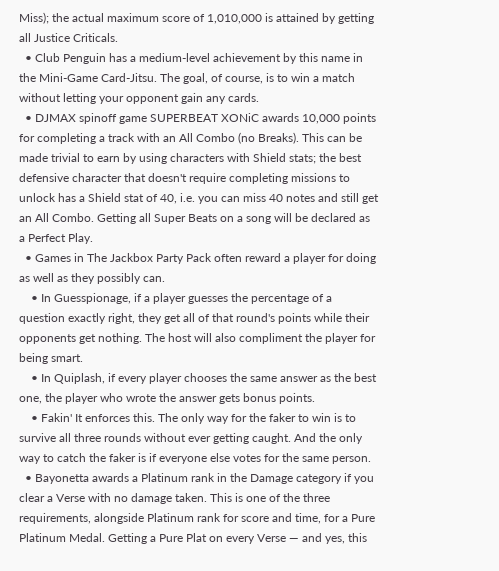Miss); the actual maximum score of 1,010,000 is attained by getting all Justice Criticals.
  • Club Penguin has a medium-level achievement by this name in the Mini-Game Card-Jitsu. The goal, of course, is to win a match without letting your opponent gain any cards.
  • DJMAX spinoff game SUPERBEAT XONiC awards 10,000 points for completing a track with an All Combo (no Breaks). This can be made trivial to earn by using characters with Shield stats; the best defensive character that doesn't require completing missions to unlock has a Shield stat of 40, i.e. you can miss 40 notes and still get an All Combo. Getting all Super Beats on a song will be declared as a Perfect Play.
  • Games in The Jackbox Party Pack often reward a player for doing as well as they possibly can.
    • In Guesspionage, if a player guesses the percentage of a question exactly right, they get all of that round's points while their opponents get nothing. The host will also compliment the player for being smart.
    • In Quiplash, if every player chooses the same answer as the best one, the player who wrote the answer gets bonus points.
    • Fakin' It enforces this. The only way for the faker to win is to survive all three rounds without ever getting caught. And the only way to catch the faker is if everyone else votes for the same person.
  • Bayonetta awards a Platinum rank in the Damage category if you clear a Verse with no damage taken. This is one of the three requirements, alongside Platinum rank for score and time, for a Pure Platinum Medal. Getting a Pure Plat on every Verse — and yes, this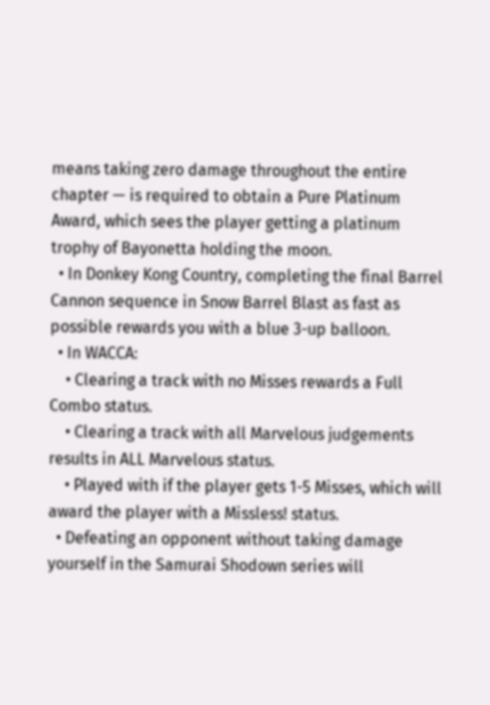means taking zero damage throughout the entire chapter — is required to obtain a Pure Platinum Award, which sees the player getting a platinum trophy of Bayonetta holding the moon.
  • In Donkey Kong Country, completing the final Barrel Cannon sequence in Snow Barrel Blast as fast as possible rewards you with a blue 3-up balloon.
  • In WACCA:
    • Clearing a track with no Misses rewards a Full Combo status.
    • Clearing a track with all Marvelous judgements results in ALL Marvelous status.
    • Played with if the player gets 1-5 Misses, which will award the player with a Missless! status.
  • Defeating an opponent without taking damage yourself in the Samurai Shodown series will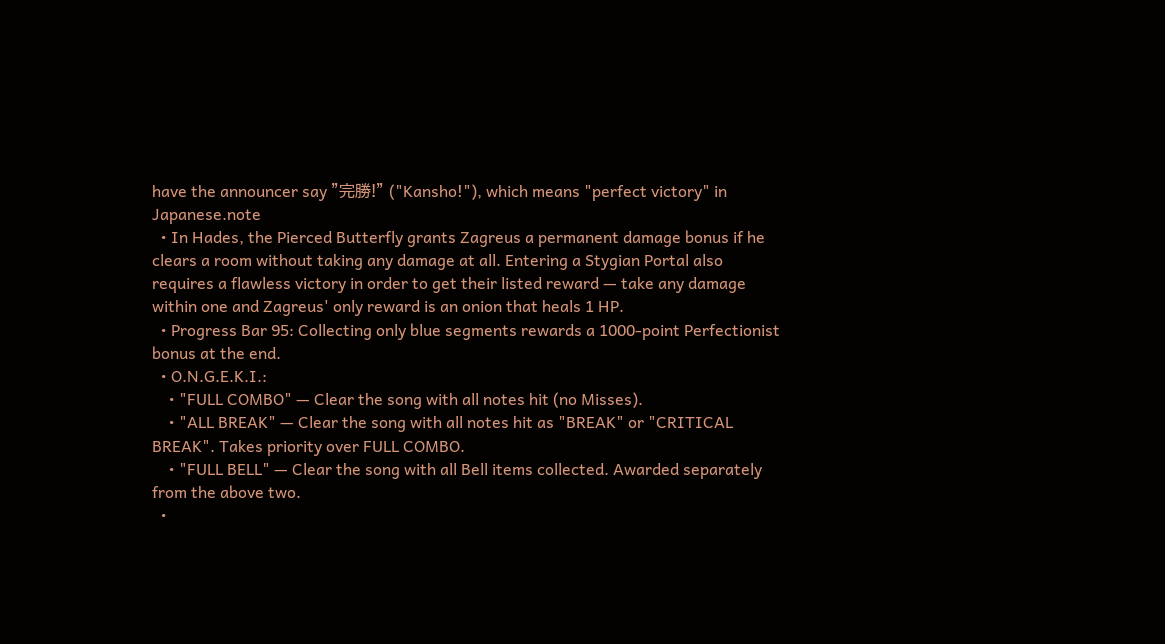have the announcer say "完勝!" ("Kansho!"), which means "perfect victory" in Japanese.note
  • In Hades, the Pierced Butterfly grants Zagreus a permanent damage bonus if he clears a room without taking any damage at all. Entering a Stygian Portal also requires a flawless victory in order to get their listed reward — take any damage within one and Zagreus' only reward is an onion that heals 1 HP.
  • Progress Bar 95: Collecting only blue segments rewards a 1000-point Perfectionist bonus at the end.
  • O.N.G.E.K.I.:
    • "FULL COMBO" — Clear the song with all notes hit (no Misses).
    • "ALL BREAK" — Clear the song with all notes hit as "BREAK" or "CRITICAL BREAK". Takes priority over FULL COMBO.
    • "FULL BELL" — Clear the song with all Bell items collected. Awarded separately from the above two.
  •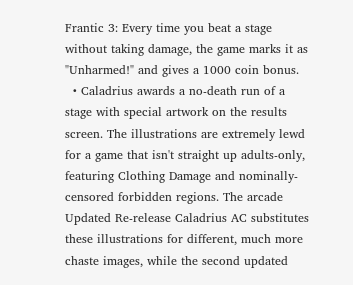Frantic 3: Every time you beat a stage without taking damage, the game marks it as "Unharmed!" and gives a 1000 coin bonus.
  • Caladrius awards a no-death run of a stage with special artwork on the results screen. The illustrations are extremely lewd for a game that isn't straight up adults-only, featuring Clothing Damage and nominally-censored forbidden regions. The arcade Updated Re-release Caladrius AC substitutes these illustrations for different, much more chaste images, while the second updated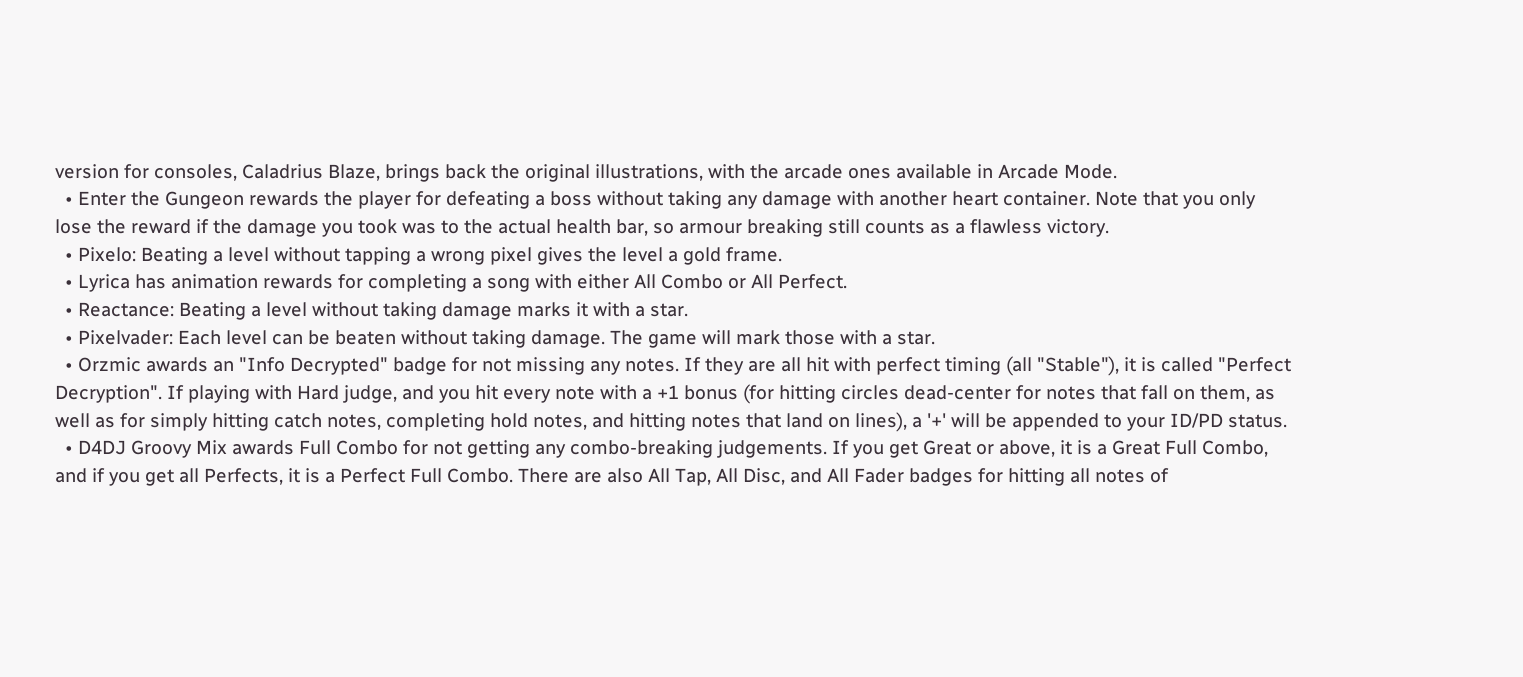version for consoles, Caladrius Blaze, brings back the original illustrations, with the arcade ones available in Arcade Mode.
  • Enter the Gungeon rewards the player for defeating a boss without taking any damage with another heart container. Note that you only lose the reward if the damage you took was to the actual health bar, so armour breaking still counts as a flawless victory.
  • Pixelo: Beating a level without tapping a wrong pixel gives the level a gold frame.
  • Lyrica has animation rewards for completing a song with either All Combo or All Perfect.
  • Reactance: Beating a level without taking damage marks it with a star.
  • Pixelvader: Each level can be beaten without taking damage. The game will mark those with a star.
  • Orzmic awards an "Info Decrypted" badge for not missing any notes. If they are all hit with perfect timing (all "Stable"), it is called "Perfect Decryption". If playing with Hard judge, and you hit every note with a +1 bonus (for hitting circles dead-center for notes that fall on them, as well as for simply hitting catch notes, completing hold notes, and hitting notes that land on lines), a '+' will be appended to your ID/PD status.
  • D4DJ Groovy Mix awards Full Combo for not getting any combo-breaking judgements. If you get Great or above, it is a Great Full Combo, and if you get all Perfects, it is a Perfect Full Combo. There are also All Tap, All Disc, and All Fader badges for hitting all notes of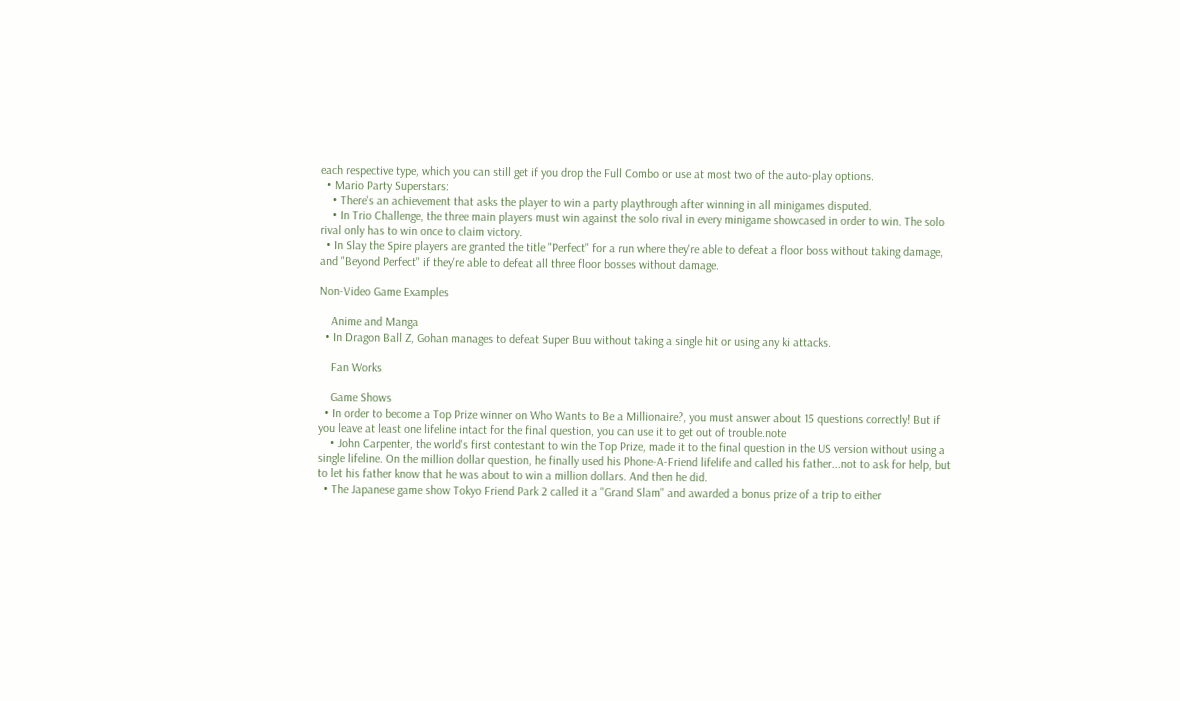each respective type, which you can still get if you drop the Full Combo or use at most two of the auto-play options.
  • Mario Party Superstars:
    • There's an achievement that asks the player to win a party playthrough after winning in all minigames disputed.
    • In Trio Challenge, the three main players must win against the solo rival in every minigame showcased in order to win. The solo rival only has to win once to claim victory.
  • In Slay the Spire players are granted the title "Perfect" for a run where they're able to defeat a floor boss without taking damage, and "Beyond Perfect" if they're able to defeat all three floor bosses without damage.

Non-Video Game Examples

    Anime and Manga
  • In Dragon Ball Z, Gohan manages to defeat Super Buu without taking a single hit or using any ki attacks.

    Fan Works

    Game Shows
  • In order to become a Top Prize winner on Who Wants to Be a Millionaire?, you must answer about 15 questions correctly! But if you leave at least one lifeline intact for the final question, you can use it to get out of trouble.note
    • John Carpenter, the world's first contestant to win the Top Prize, made it to the final question in the US version without using a single lifeline. On the million dollar question, he finally used his Phone-A-Friend lifelife and called his father...not to ask for help, but to let his father know that he was about to win a million dollars. And then he did.
  • The Japanese game show Tokyo Friend Park 2 called it a "Grand Slam" and awarded a bonus prize of a trip to either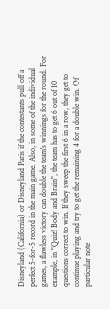Disneyland (California) or Disneyland Paris if the contestants pull off a perfect 5-for-5 record in the main game. Also, in some of the individual games, a flawless victory can double the team's winnings for the round. For example, in "Quiz! Body and Brain", the team has to get 6 out of 10 questions correct to win. If they sweep the first 6 in a row, they get to continue playing and try to get the remaining 4 for a double win. Of particular note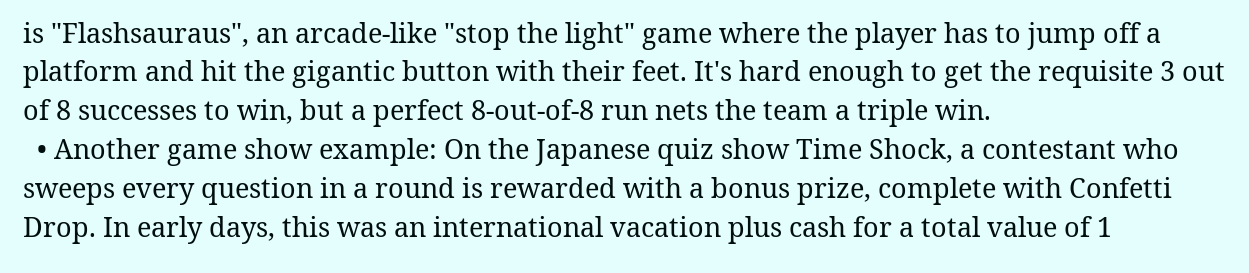is "Flashsauraus", an arcade-like "stop the light" game where the player has to jump off a platform and hit the gigantic button with their feet. It's hard enough to get the requisite 3 out of 8 successes to win, but a perfect 8-out-of-8 run nets the team a triple win.
  • Another game show example: On the Japanese quiz show Time Shock, a contestant who sweeps every question in a round is rewarded with a bonus prize, complete with Confetti Drop. In early days, this was an international vacation plus cash for a total value of 1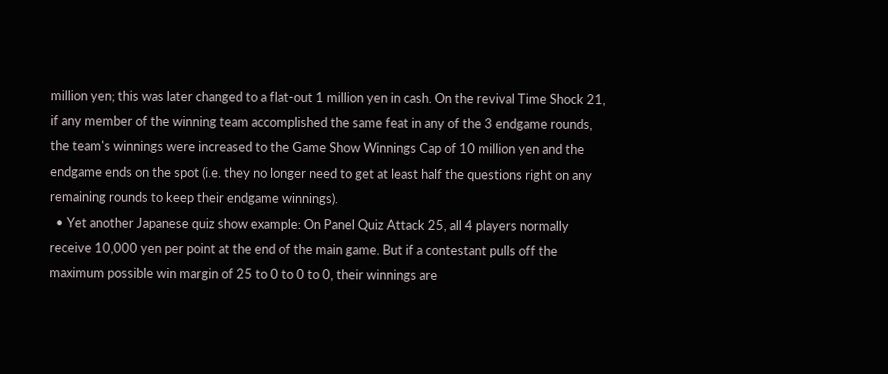million yen; this was later changed to a flat-out 1 million yen in cash. On the revival Time Shock 21, if any member of the winning team accomplished the same feat in any of the 3 endgame rounds, the team's winnings were increased to the Game Show Winnings Cap of 10 million yen and the endgame ends on the spot (i.e. they no longer need to get at least half the questions right on any remaining rounds to keep their endgame winnings).
  • Yet another Japanese quiz show example: On Panel Quiz Attack 25, all 4 players normally receive 10,000 yen per point at the end of the main game. But if a contestant pulls off the maximum possible win margin of 25 to 0 to 0 to 0, their winnings are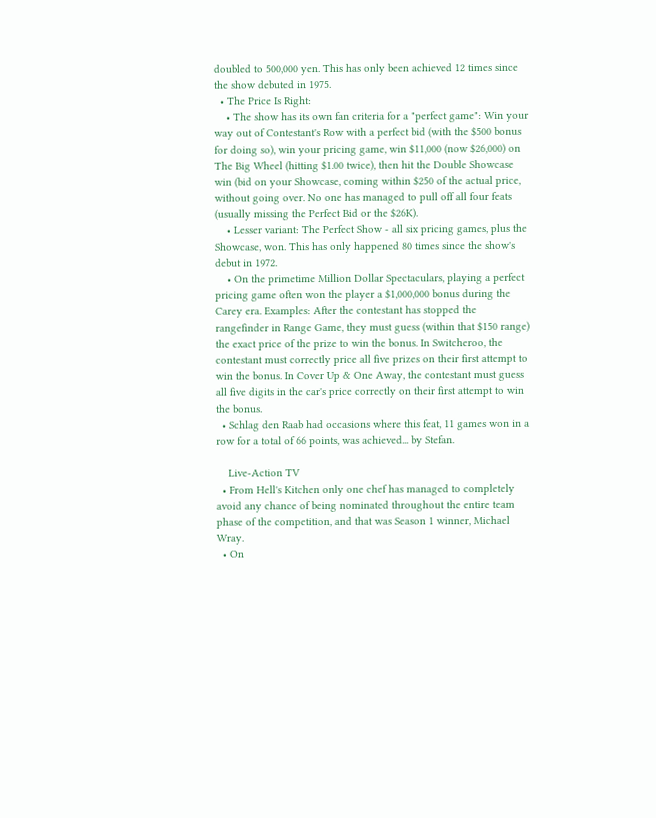doubled to 500,000 yen. This has only been achieved 12 times since the show debuted in 1975.
  • The Price Is Right:
    • The show has its own fan criteria for a "perfect game": Win your way out of Contestant's Row with a perfect bid (with the $500 bonus for doing so), win your pricing game, win $11,000 (now $26,000) on The Big Wheel (hitting $1.00 twice), then hit the Double Showcase win (bid on your Showcase, coming within $250 of the actual price, without going over. No one has managed to pull off all four feats (usually missing the Perfect Bid or the $26K).
    • Lesser variant: The Perfect Show - all six pricing games, plus the Showcase, won. This has only happened 80 times since the show's debut in 1972.
    • On the primetime Million Dollar Spectaculars, playing a perfect pricing game often won the player a $1,000,000 bonus during the Carey era. Examples: After the contestant has stopped the rangefinder in Range Game, they must guess (within that $150 range) the exact price of the prize to win the bonus. In Switcheroo, the contestant must correctly price all five prizes on their first attempt to win the bonus. In Cover Up & One Away, the contestant must guess all five digits in the car's price correctly on their first attempt to win the bonus.
  • Schlag den Raab had occasions where this feat, 11 games won in a row for a total of 66 points, was achieved... by Stefan.

    Live-Action TV
  • From Hell's Kitchen only one chef has managed to completely avoid any chance of being nominated throughout the entire team phase of the competition, and that was Season 1 winner, Michael Wray.
  • On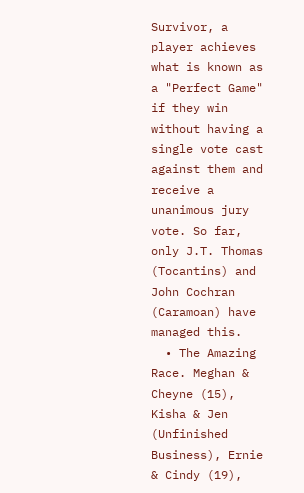Survivor, a player achieves what is known as a "Perfect Game" if they win without having a single vote cast against them and receive a unanimous jury vote. So far, only J.T. Thomas (Tocantins) and John Cochran (Caramoan) have managed this.
  • The Amazing Race. Meghan & Cheyne (15), Kisha & Jen (Unfinished Business), Ernie & Cindy (19),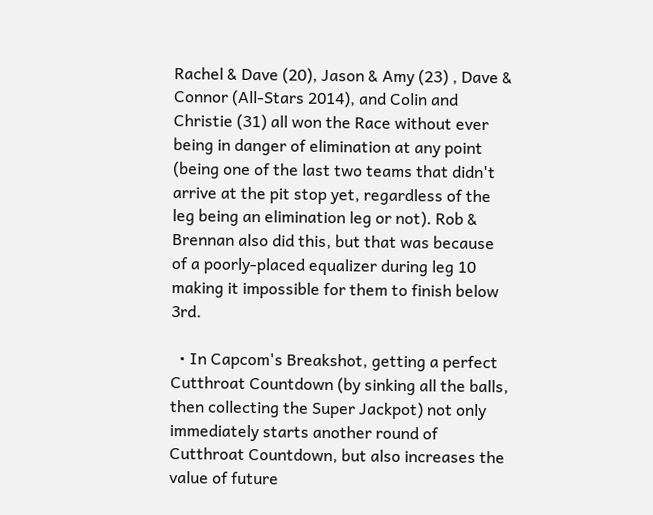Rachel & Dave (20), Jason & Amy (23) , Dave & Connor (All-Stars 2014), and Colin and Christie (31) all won the Race without ever being in danger of elimination at any point (being one of the last two teams that didn't arrive at the pit stop yet, regardless of the leg being an elimination leg or not). Rob & Brennan also did this, but that was because of a poorly-placed equalizer during leg 10 making it impossible for them to finish below 3rd.

  • In Capcom's Breakshot, getting a perfect Cutthroat Countdown (by sinking all the balls, then collecting the Super Jackpot) not only immediately starts another round of Cutthroat Countdown, but also increases the value of future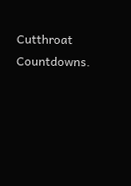Cutthroat Countdowns.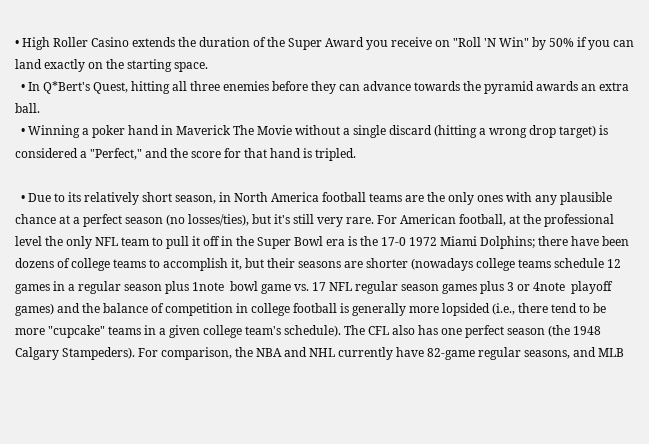• High Roller Casino extends the duration of the Super Award you receive on "Roll 'N Win" by 50% if you can land exactly on the starting space.
  • In Q*Bert's Quest, hitting all three enemies before they can advance towards the pyramid awards an extra ball.
  • Winning a poker hand in Maverick The Movie without a single discard (hitting a wrong drop target) is considered a "Perfect," and the score for that hand is tripled.

  • Due to its relatively short season, in North America football teams are the only ones with any plausible chance at a perfect season (no losses/ties), but it's still very rare. For American football, at the professional level the only NFL team to pull it off in the Super Bowl era is the 17-0 1972 Miami Dolphins; there have been dozens of college teams to accomplish it, but their seasons are shorter (nowadays college teams schedule 12 games in a regular season plus 1note  bowl game vs. 17 NFL regular season games plus 3 or 4note  playoff games) and the balance of competition in college football is generally more lopsided (i.e., there tend to be more "cupcake" teams in a given college team's schedule). The CFL also has one perfect season (the 1948 Calgary Stampeders). For comparison, the NBA and NHL currently have 82-game regular seasons, and MLB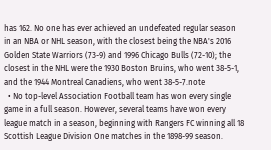has 162. No one has ever achieved an undefeated regular season in an NBA or NHL season, with the closest being the NBA's 2016 Golden State Warriors (73-9) and 1996 Chicago Bulls (72-10); the closest in the NHL were the 1930 Boston Bruins, who went 38-5-1, and the 1944 Montreal Canadiens, who went 38-5-7.note
  • No top-level Association Football team has won every single game in a full season. However, several teams have won every league match in a season, beginning with Rangers FC winning all 18 Scottish League Division One matches in the 1898-99 season.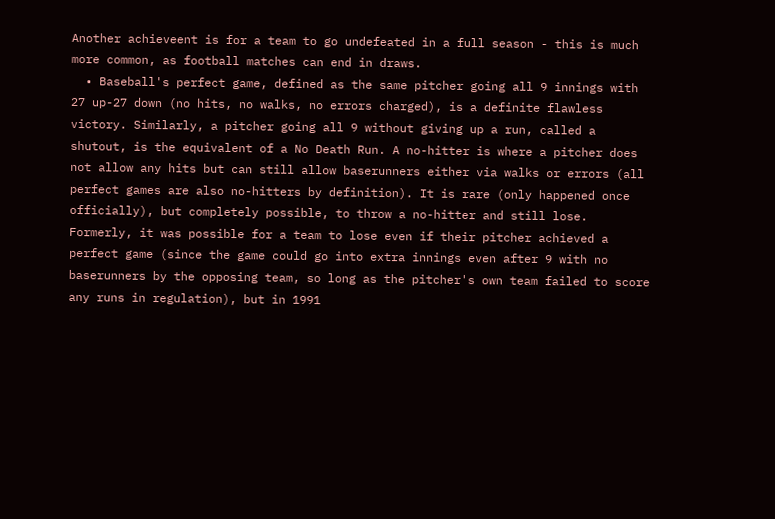Another achieveent is for a team to go undefeated in a full season - this is much more common, as football matches can end in draws.
  • Baseball's perfect game, defined as the same pitcher going all 9 innings with 27 up-27 down (no hits, no walks, no errors charged), is a definite flawless victory. Similarly, a pitcher going all 9 without giving up a run, called a shutout, is the equivalent of a No Death Run. A no-hitter is where a pitcher does not allow any hits but can still allow baserunners either via walks or errors (all perfect games are also no-hitters by definition). It is rare (only happened once officially), but completely possible, to throw a no-hitter and still lose. Formerly, it was possible for a team to lose even if their pitcher achieved a perfect game (since the game could go into extra innings even after 9 with no baserunners by the opposing team, so long as the pitcher's own team failed to score any runs in regulation), but in 1991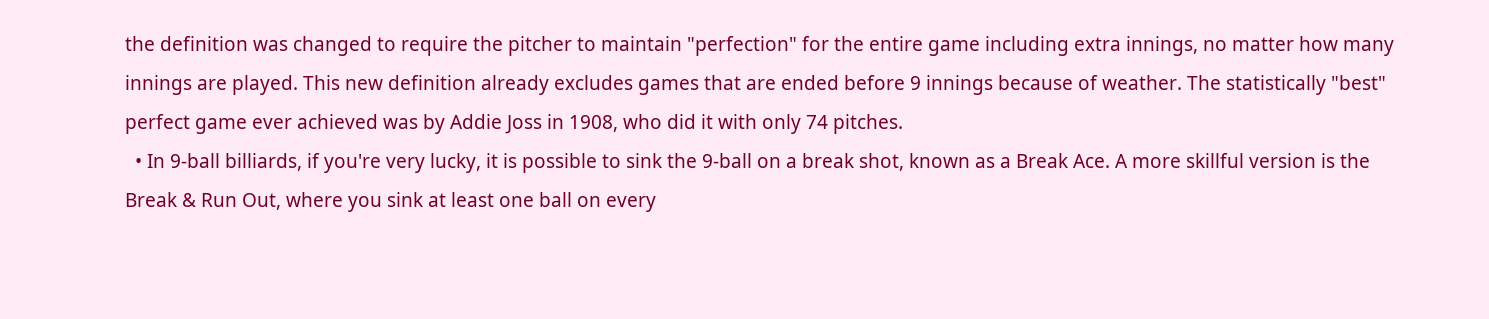the definition was changed to require the pitcher to maintain "perfection" for the entire game including extra innings, no matter how many innings are played. This new definition already excludes games that are ended before 9 innings because of weather. The statistically "best" perfect game ever achieved was by Addie Joss in 1908, who did it with only 74 pitches.
  • In 9-ball billiards, if you're very lucky, it is possible to sink the 9-ball on a break shot, known as a Break Ace. A more skillful version is the Break & Run Out, where you sink at least one ball on every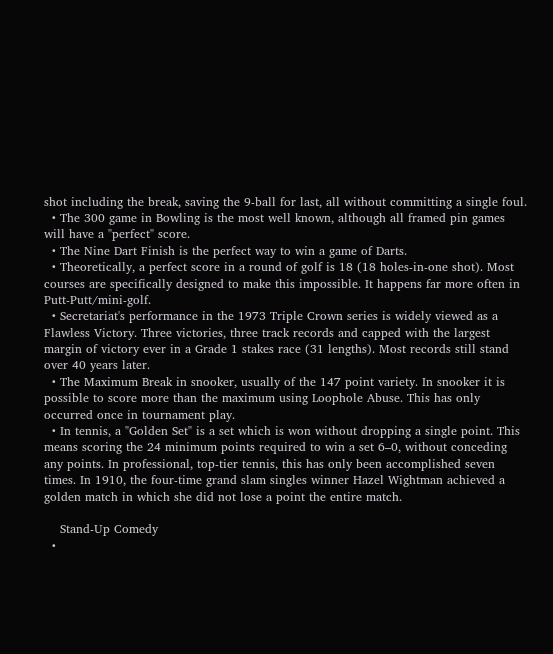shot including the break, saving the 9-ball for last, all without committing a single foul.
  • The 300 game in Bowling is the most well known, although all framed pin games will have a "perfect" score.
  • The Nine Dart Finish is the perfect way to win a game of Darts.
  • Theoretically, a perfect score in a round of golf is 18 (18 holes-in-one shot). Most courses are specifically designed to make this impossible. It happens far more often in Putt-Putt/mini-golf.
  • Secretariat's performance in the 1973 Triple Crown series is widely viewed as a Flawless Victory. Three victories, three track records and capped with the largest margin of victory ever in a Grade 1 stakes race (31 lengths). Most records still stand over 40 years later.
  • The Maximum Break in snooker, usually of the 147 point variety. In snooker it is possible to score more than the maximum using Loophole Abuse. This has only occurred once in tournament play.
  • In tennis, a "Golden Set" is a set which is won without dropping a single point. This means scoring the 24 minimum points required to win a set 6–0, without conceding any points. In professional, top-tier tennis, this has only been accomplished seven times. In 1910, the four-time grand slam singles winner Hazel Wightman achieved a golden match in which she did not lose a point the entire match.

    Stand-Up Comedy
  •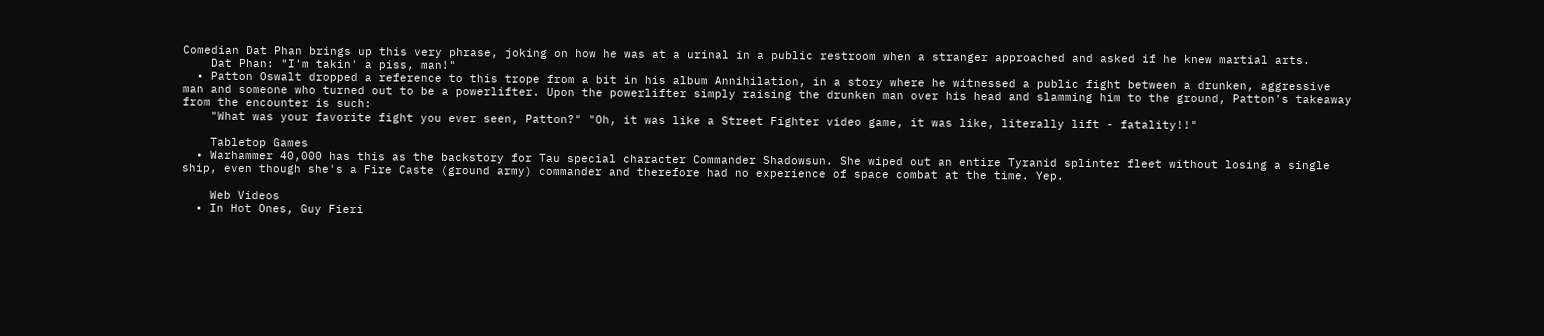Comedian Dat Phan brings up this very phrase, joking on how he was at a urinal in a public restroom when a stranger approached and asked if he knew martial arts.
    Dat Phan: "I'm takin' a piss, man!"
  • Patton Oswalt dropped a reference to this trope from a bit in his album Annihilation, in a story where he witnessed a public fight between a drunken, aggressive man and someone who turned out to be a powerlifter. Upon the powerlifter simply raising the drunken man over his head and slamming him to the ground, Patton's takeaway from the encounter is such:
    "What was your favorite fight you ever seen, Patton?" "Oh, it was like a Street Fighter video game, it was like, literally lift - fatality!!"

    Tabletop Games
  • Warhammer 40,000 has this as the backstory for Tau special character Commander Shadowsun. She wiped out an entire Tyranid splinter fleet without losing a single ship, even though she's a Fire Caste (ground army) commander and therefore had no experience of space combat at the time. Yep.

    Web Videos
  • In Hot Ones, Guy Fieri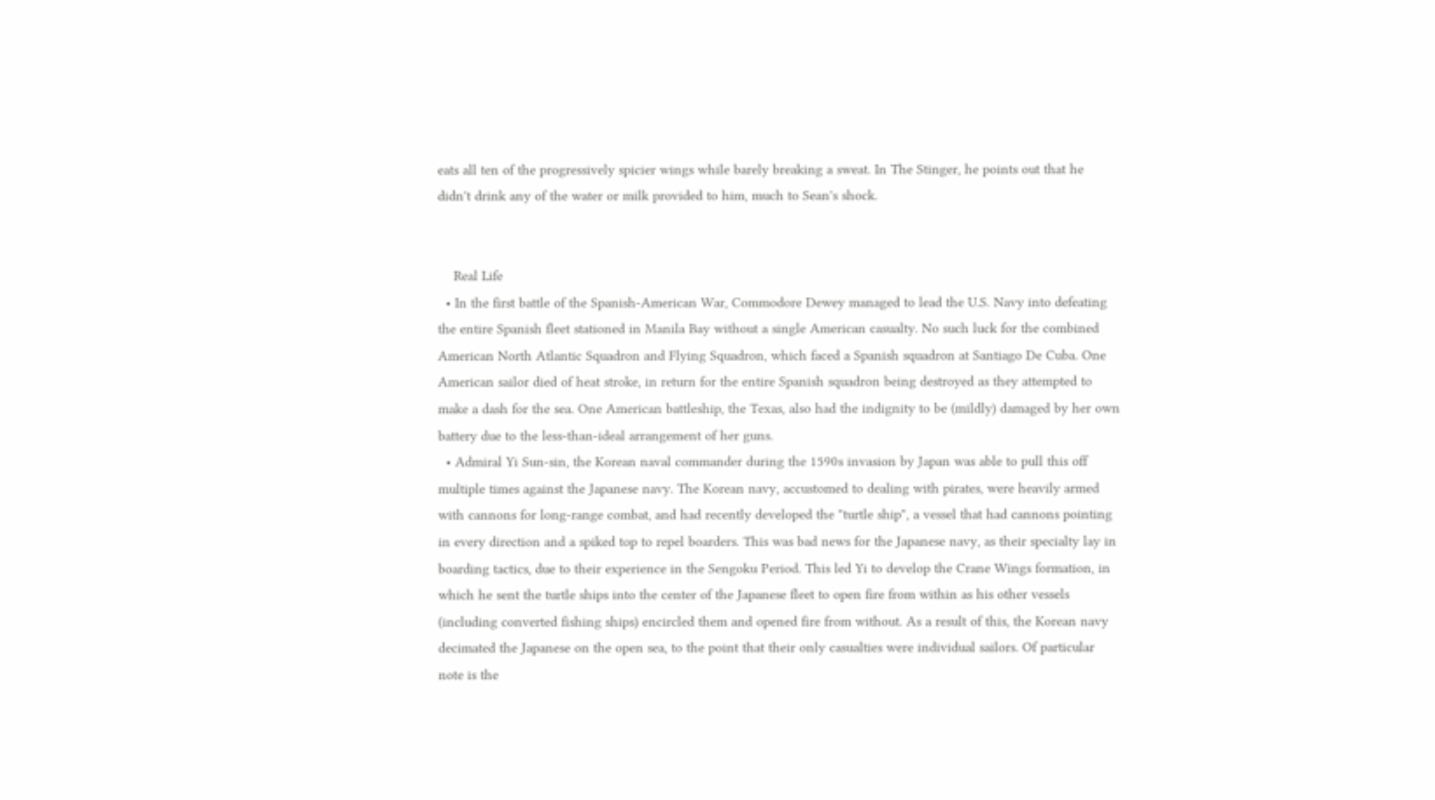eats all ten of the progressively spicier wings while barely breaking a sweat. In The Stinger, he points out that he didn't drink any of the water or milk provided to him, much to Sean's shock.


    Real Life
  • In the first battle of the Spanish-American War, Commodore Dewey managed to lead the U.S. Navy into defeating the entire Spanish fleet stationed in Manila Bay without a single American casualty. No such luck for the combined American North Atlantic Squadron and Flying Squadron, which faced a Spanish squadron at Santiago De Cuba. One American sailor died of heat stroke, in return for the entire Spanish squadron being destroyed as they attempted to make a dash for the sea. One American battleship, the Texas, also had the indignity to be (mildly) damaged by her own battery due to the less-than-ideal arrangement of her guns.
  • Admiral Yi Sun-sin, the Korean naval commander during the 1590s invasion by Japan was able to pull this off multiple times against the Japanese navy. The Korean navy, accustomed to dealing with pirates, were heavily armed with cannons for long-range combat, and had recently developed the "turtle ship", a vessel that had cannons pointing in every direction and a spiked top to repel boarders. This was bad news for the Japanese navy, as their specialty lay in boarding tactics, due to their experience in the Sengoku Period. This led Yi to develop the Crane Wings formation, in which he sent the turtle ships into the center of the Japanese fleet to open fire from within as his other vessels (including converted fishing ships) encircled them and opened fire from without. As a result of this, the Korean navy decimated the Japanese on the open sea, to the point that their only casualties were individual sailors. Of particular note is the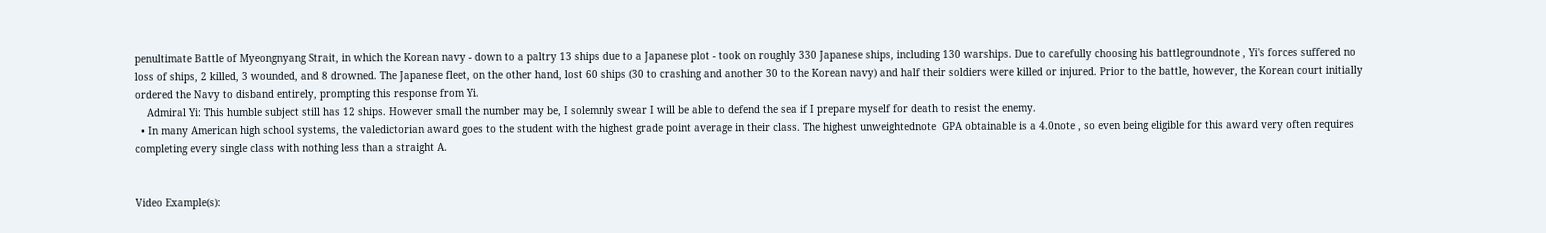penultimate Battle of Myeongnyang Strait, in which the Korean navy - down to a paltry 13 ships due to a Japanese plot - took on roughly 330 Japanese ships, including 130 warships. Due to carefully choosing his battlegroundnote , Yi's forces suffered no loss of ships, 2 killed, 3 wounded, and 8 drowned. The Japanese fleet, on the other hand, lost 60 ships (30 to crashing and another 30 to the Korean navy) and half their soldiers were killed or injured. Prior to the battle, however, the Korean court initially ordered the Navy to disband entirely, prompting this response from Yi.
    Admiral Yi: This humble subject still has 12 ships. However small the number may be, I solemnly swear I will be able to defend the sea if I prepare myself for death to resist the enemy.
  • In many American high school systems, the valedictorian award goes to the student with the highest grade point average in their class. The highest unweightednote  GPA obtainable is a 4.0note , so even being eligible for this award very often requires completing every single class with nothing less than a straight A.


Video Example(s):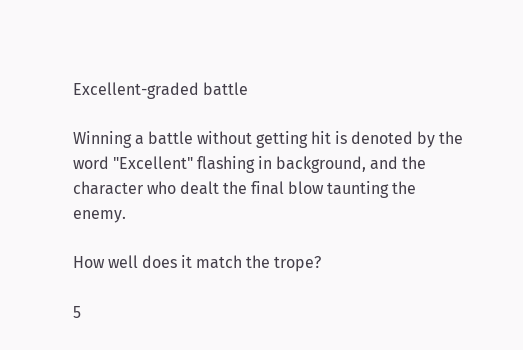Excellent-graded battle

Winning a battle without getting hit is denoted by the word "Excellent" flashing in background, and the character who dealt the final blow taunting the enemy.

How well does it match the trope?

5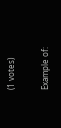(1 votes)

Example of: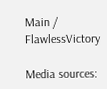Main / FlawlessVictory

Media sources: